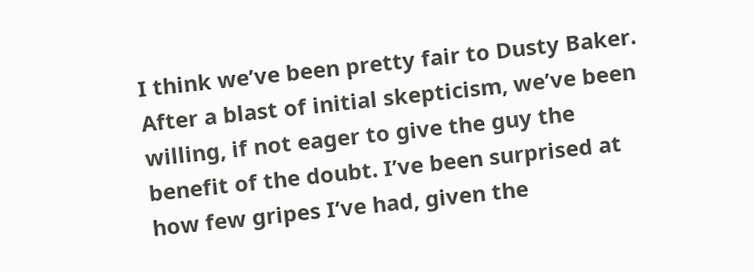I think we’ve been pretty fair to Dusty Baker. After a blast of initial skepticism, we’ve been willing, if not eager to give the guy the benefit of the doubt. I’ve been surprised at how few gripes I’ve had, given the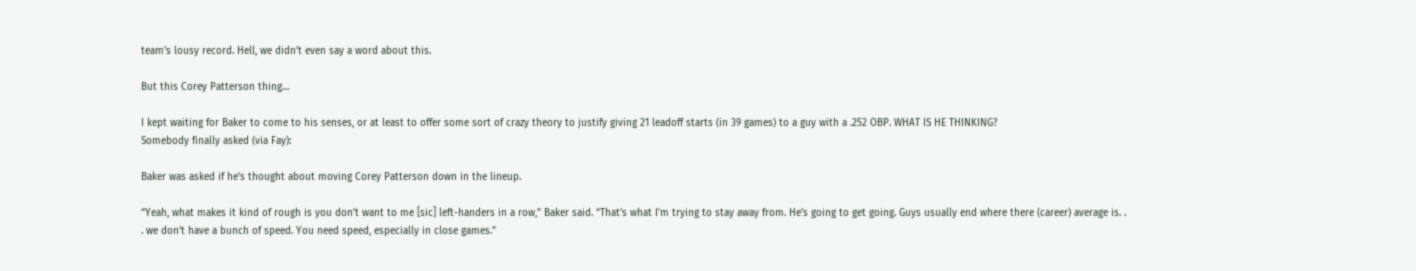team’s lousy record. Hell, we didn’t even say a word about this.

But this Corey Patterson thing…

I kept waiting for Baker to come to his senses, or at least to offer some sort of crazy theory to justify giving 21 leadoff starts (in 39 games) to a guy with a .252 OBP. WHAT IS HE THINKING?
Somebody finally asked (via Fay):

Baker was asked if he’s thought about moving Corey Patterson down in the lineup.

“Yeah, what makes it kind of rough is you don’t want to me [sic] left-handers in a row,” Baker said. “That’s what I’m trying to stay away from. He’s going to get going. Guys usually end where there (career) average is. . . we don’t have a bunch of speed. You need speed, especially in close games.”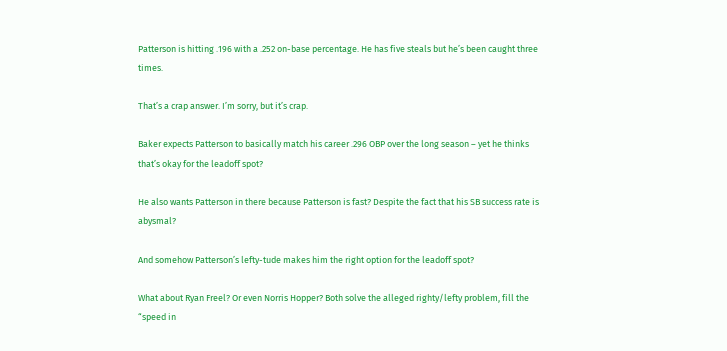Patterson is hitting .196 with a .252 on-base percentage. He has five steals but he’s been caught three times.

That’s a crap answer. I’m sorry, but it’s crap.

Baker expects Patterson to basically match his career .296 OBP over the long season – yet he thinks that’s okay for the leadoff spot?

He also wants Patterson in there because Patterson is fast? Despite the fact that his SB success rate is abysmal?

And somehow Patterson’s lefty-tude makes him the right option for the leadoff spot?

What about Ryan Freel? Or even Norris Hopper? Both solve the alleged righty/lefty problem, fill the “speed in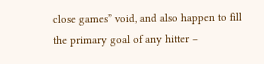close games” void, and also happen to fill the primary goal of any hitter –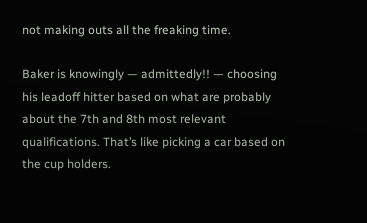not making outs all the freaking time.

Baker is knowingly — admittedly!! — choosing his leadoff hitter based on what are probably about the 7th and 8th most relevant qualifications. That’s like picking a car based on the cup holders.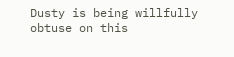Dusty is being willfully obtuse on this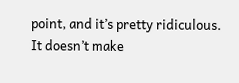point, and it’s pretty ridiculous. It doesn’t make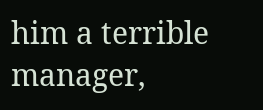him a terrible manager,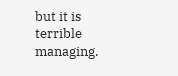but it is terrible managing.